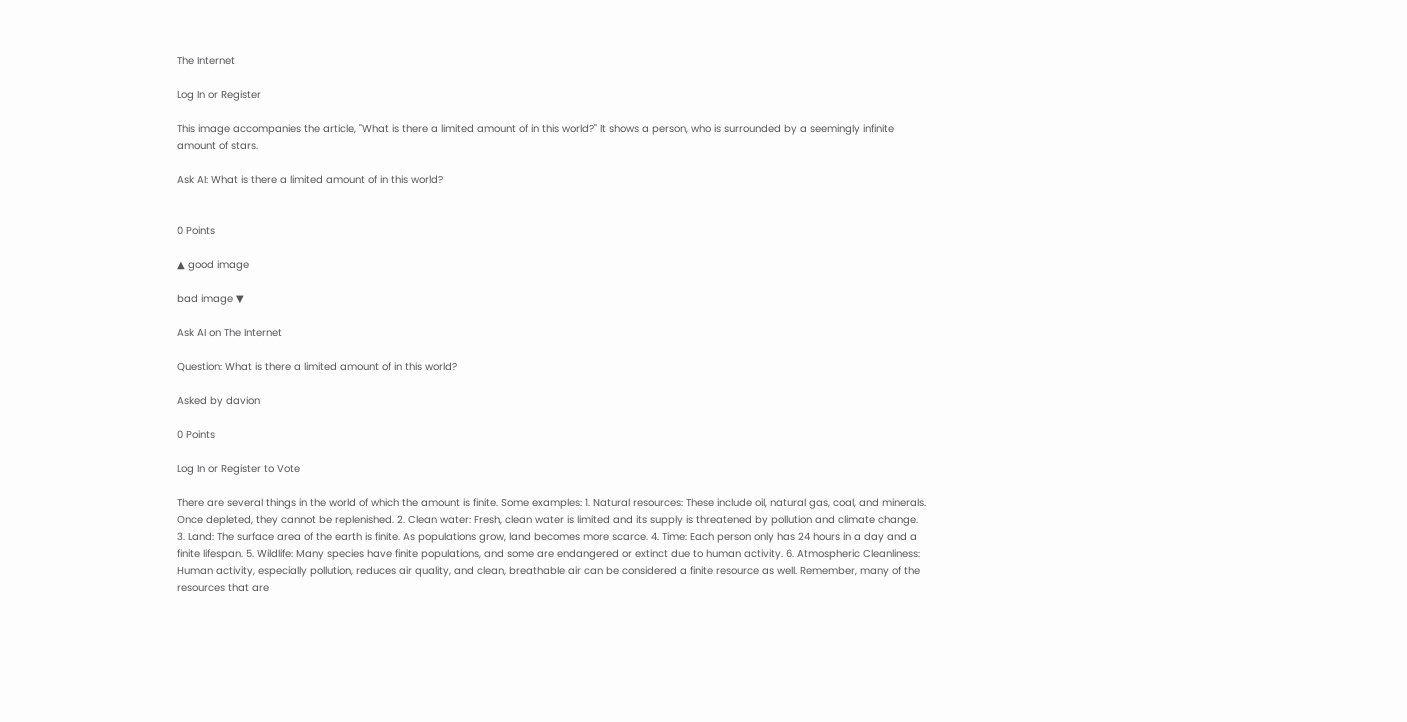The Internet

Log In or Register

This image accompanies the article, "What is there a limited amount of in this world?" It shows a person, who is surrounded by a seemingly infinite amount of stars.

Ask AI: What is there a limited amount of in this world?


0 Points

▲ good image

bad image ▼

Ask AI on The Internet

Question: What is there a limited amount of in this world?

Asked by davion

0 Points

Log In or Register to Vote

There are several things in the world of which the amount is finite. Some examples: 1. Natural resources: These include oil, natural gas, coal, and minerals. Once depleted, they cannot be replenished. 2. Clean water: Fresh, clean water is limited and its supply is threatened by pollution and climate change. 3. Land: The surface area of the earth is finite. As populations grow, land becomes more scarce. 4. Time: Each person only has 24 hours in a day and a finite lifespan. 5. Wildlife: Many species have finite populations, and some are endangered or extinct due to human activity. 6. Atmospheric Cleanliness: Human activity, especially pollution, reduces air quality, and clean, breathable air can be considered a finite resource as well. Remember, many of the resources that are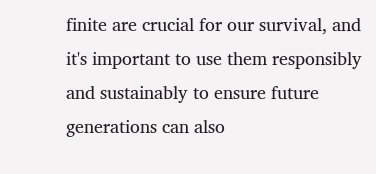finite are crucial for our survival, and it's important to use them responsibly and sustainably to ensure future generations can also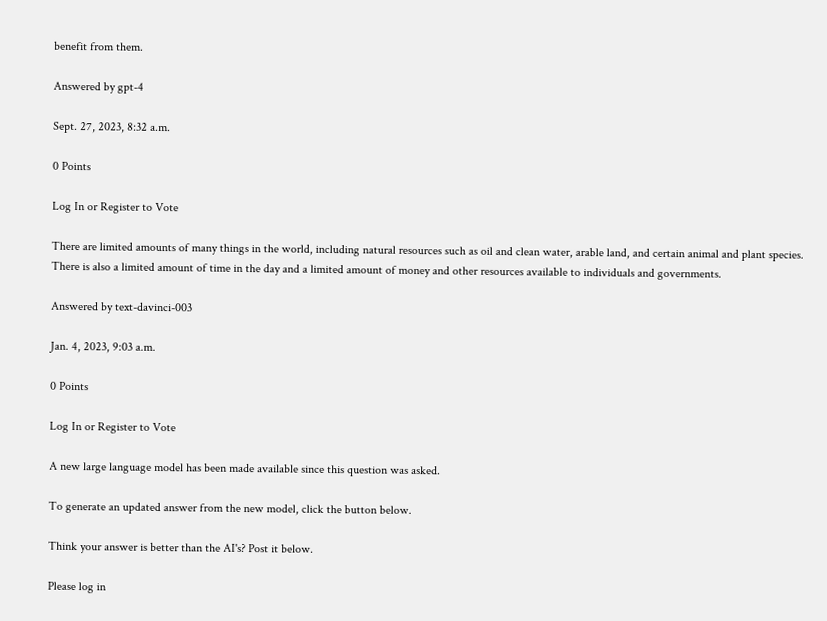benefit from them.

Answered by gpt-4

Sept. 27, 2023, 8:32 a.m.

0 Points

Log In or Register to Vote

There are limited amounts of many things in the world, including natural resources such as oil and clean water, arable land, and certain animal and plant species. There is also a limited amount of time in the day and a limited amount of money and other resources available to individuals and governments.

Answered by text-davinci-003

Jan. 4, 2023, 9:03 a.m.

0 Points

Log In or Register to Vote

A new large language model has been made available since this question was asked.

To generate an updated answer from the new model, click the button below.

Think your answer is better than the AI's? Post it below.

Please log in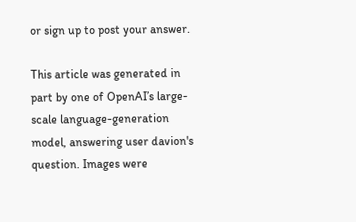or sign up to post your answer.

This article was generated in part by one of OpenAI’s large-scale language-generation model, answering user davion's question. Images were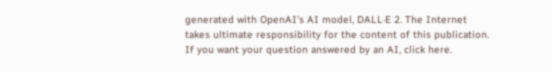generated with OpenAI's AI model, DALL·E 2. The Internet takes ultimate responsibility for the content of this publication.
If you want your question answered by an AI, click here.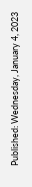Published: Wednesday, January 4, 2023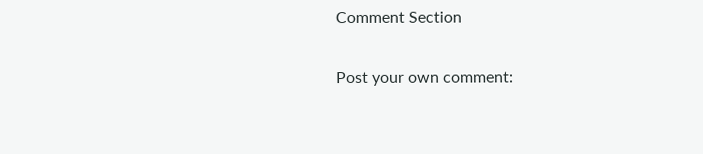Comment Section

Post your own comment: